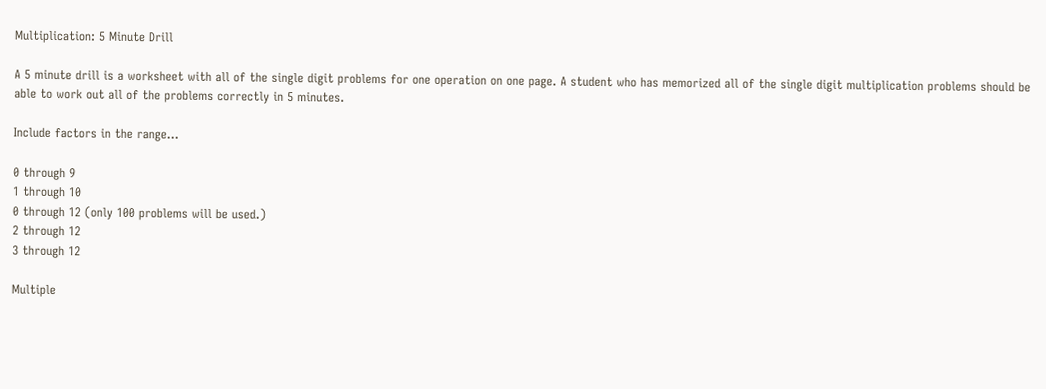Multiplication: 5 Minute Drill

A 5 minute drill is a worksheet with all of the single digit problems for one operation on one page. A student who has memorized all of the single digit multiplication problems should be able to work out all of the problems correctly in 5 minutes.

Include factors in the range...

0 through 9
1 through 10
0 through 12 (only 100 problems will be used.)
2 through 12
3 through 12

Multiple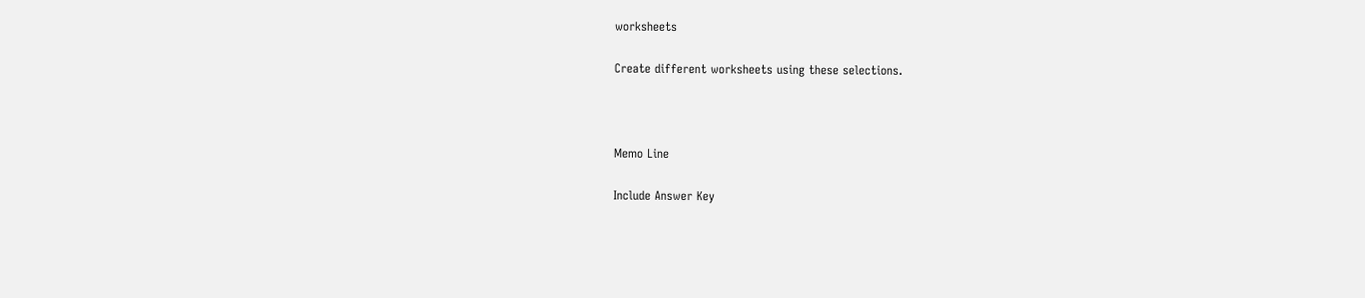worksheets

Create different worksheets using these selections.



Memo Line

Include Answer Key